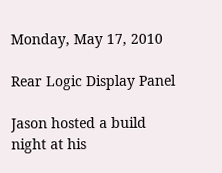Monday, May 17, 2010

Rear Logic Display Panel

Jason hosted a build night at his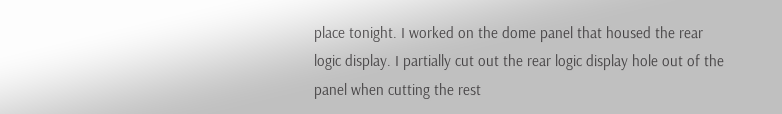place tonight. I worked on the dome panel that housed the rear logic display. I partially cut out the rear logic display hole out of the panel when cutting the rest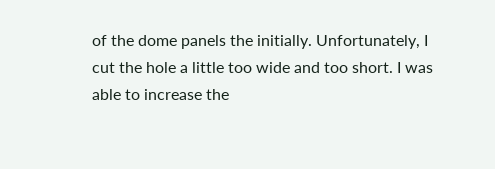of the dome panels the initially. Unfortunately, I cut the hole a little too wide and too short. I was able to increase the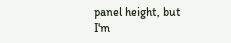panel height, but I'm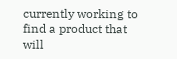currently working to find a product that will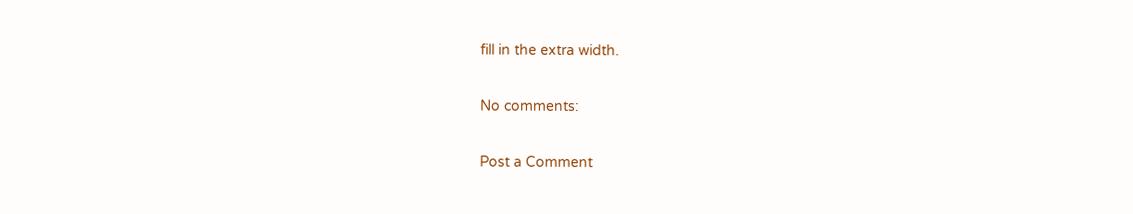fill in the extra width.

No comments:

Post a Comment